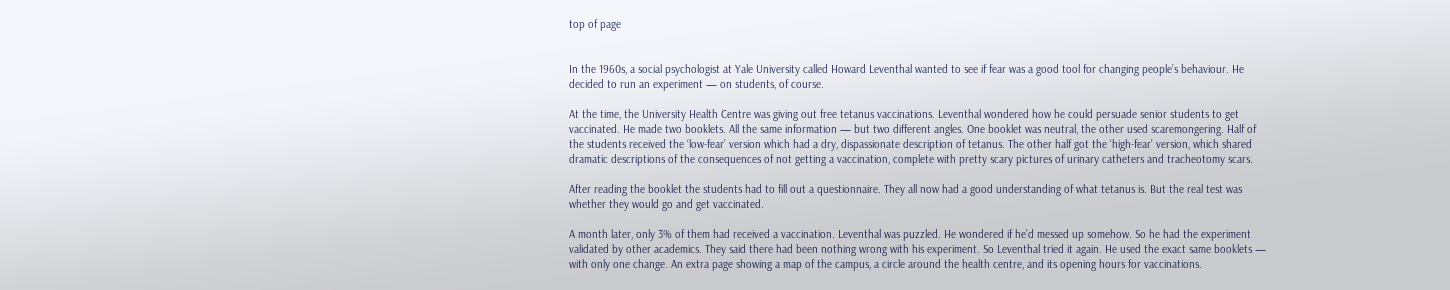top of page


In the 1960s, a social psychologist at Yale University called Howard Leventhal wanted to see if fear was a good tool for changing people’s behaviour. He decided to run an experiment — on students, of course.

At the time, the University Health Centre was giving out free tetanus vaccinations. Leventhal wondered how he could persuade senior students to get vaccinated. He made two booklets. All the same information — but two different angles. One booklet was neutral, the other used scaremongering. Half of the students received the ‘low-fear’ version which had a dry, dispassionate description of tetanus. The other half got the ‘high-fear’ version, which shared dramatic descriptions of the consequences of not getting a vaccination, complete with pretty scary pictures of urinary catheters and tracheotomy scars.

After reading the booklet the students had to fill out a questionnaire. They all now had a good understanding of what tetanus is. But the real test was whether they would go and get vaccinated.

A month later, only 3% of them had received a vaccination. Leventhal was puzzled. He wondered if he’d messed up somehow. So he had the experiment validated by other academics. They said there had been nothing wrong with his experiment. So Leventhal tried it again. He used the exact same booklets — with only one change. An extra page showing a map of the campus, a circle around the health centre, and its opening hours for vaccinations.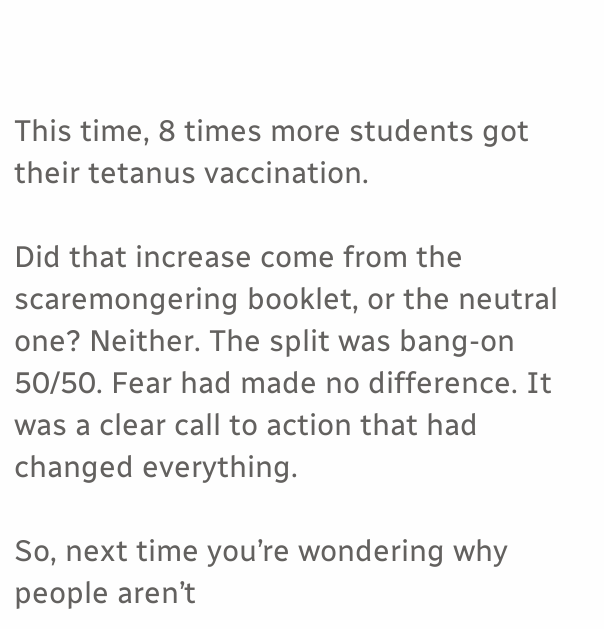This time, 8 times more students got their tetanus vaccination.

Did that increase come from the scaremongering booklet, or the neutral one? Neither. The split was bang-on 50/50. Fear had made no difference. It was a clear call to action that had changed everything.

So, next time you’re wondering why people aren’t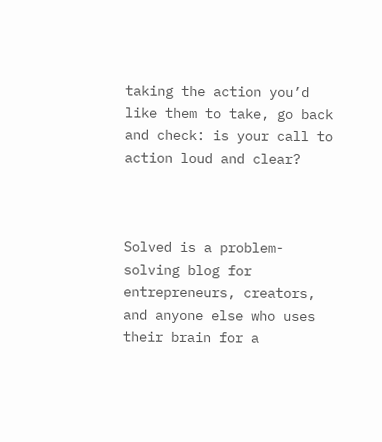taking the action you’d like them to take, go back and check: is your call to action loud and clear?



Solved is a problem-solving blog for entrepreneurs, creators, and anyone else who uses their brain for a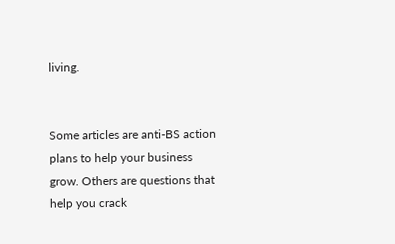living.


Some articles are anti-BS action plans to help your business grow. Others are questions that help you crack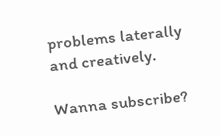problems laterally and creatively.

Wanna subscribe?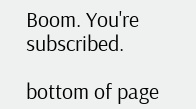Boom. You're subscribed.

bottom of page